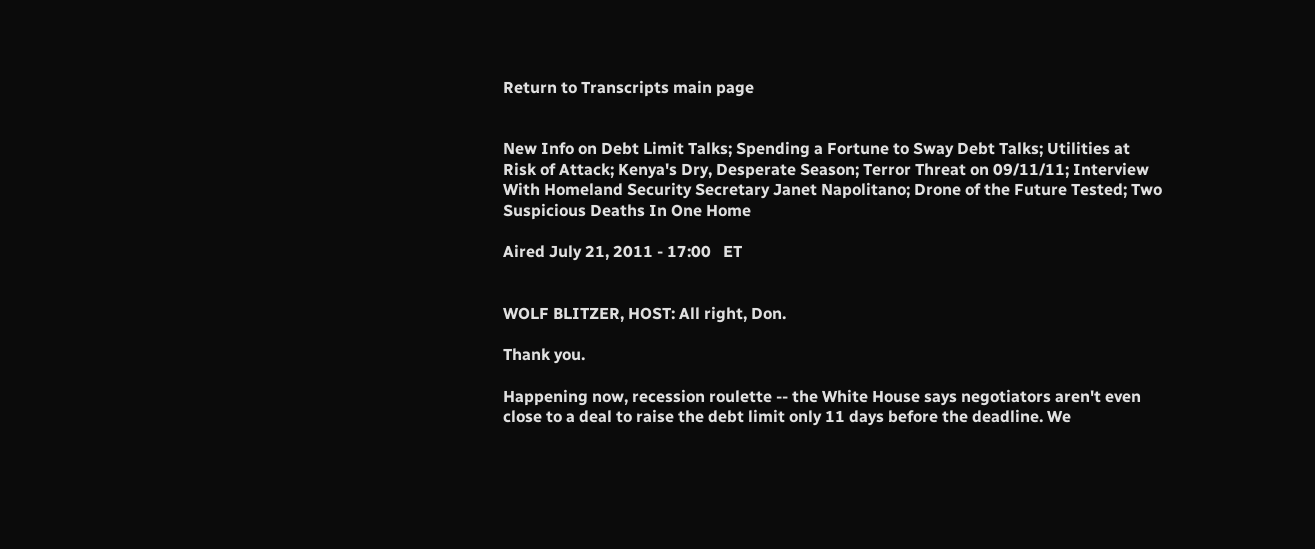Return to Transcripts main page


New Info on Debt Limit Talks; Spending a Fortune to Sway Debt Talks; Utilities at Risk of Attack; Kenya's Dry, Desperate Season; Terror Threat on 09/11/11; Interview With Homeland Security Secretary Janet Napolitano; Drone of the Future Tested; Two Suspicious Deaths In One Home

Aired July 21, 2011 - 17:00   ET


WOLF BLITZER, HOST: All right, Don.

Thank you.

Happening now, recession roulette -- the White House says negotiators aren't even close to a deal to raise the debt limit only 11 days before the deadline. We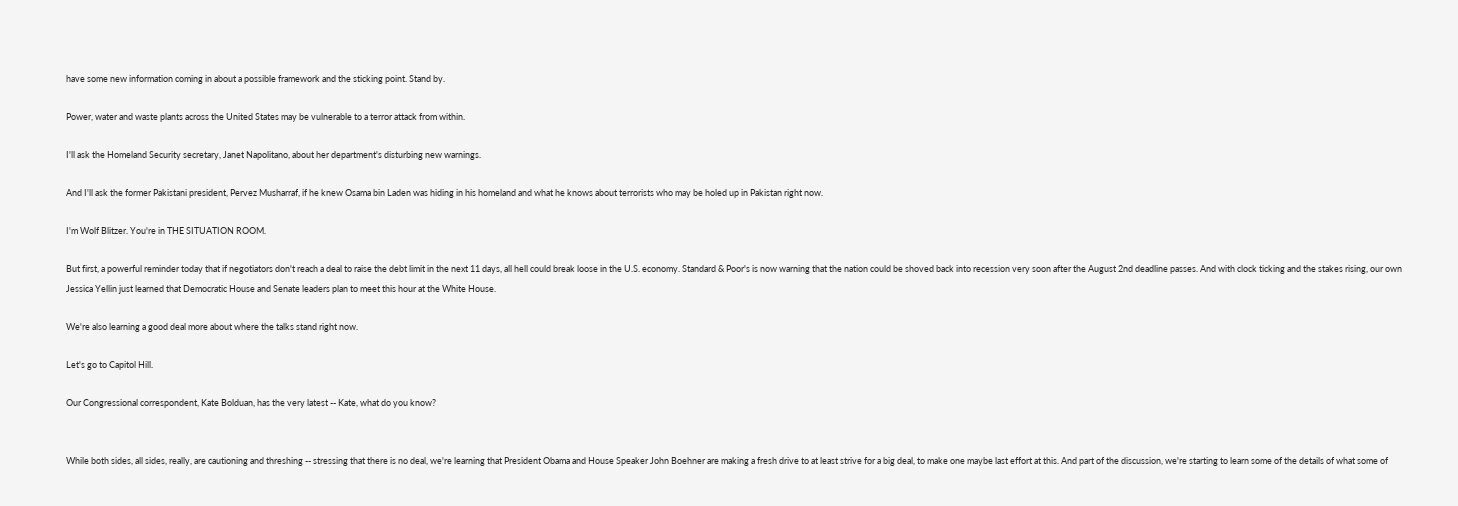have some new information coming in about a possible framework and the sticking point. Stand by.

Power, water and waste plants across the United States may be vulnerable to a terror attack from within.

I'll ask the Homeland Security secretary, Janet Napolitano, about her department's disturbing new warnings.

And I'll ask the former Pakistani president, Pervez Musharraf, if he knew Osama bin Laden was hiding in his homeland and what he knows about terrorists who may be holed up in Pakistan right now.

I'm Wolf Blitzer. You're in THE SITUATION ROOM.

But first, a powerful reminder today that if negotiators don't reach a deal to raise the debt limit in the next 11 days, all hell could break loose in the U.S. economy. Standard & Poor's is now warning that the nation could be shoved back into recession very soon after the August 2nd deadline passes. And with clock ticking and the stakes rising, our own Jessica Yellin just learned that Democratic House and Senate leaders plan to meet this hour at the White House.

We're also learning a good deal more about where the talks stand right now.

Let's go to Capitol Hill.

Our Congressional correspondent, Kate Bolduan, has the very latest -- Kate, what do you know?


While both sides, all sides, really, are cautioning and threshing -- stressing that there is no deal, we're learning that President Obama and House Speaker John Boehner are making a fresh drive to at least strive for a big deal, to make one maybe last effort at this. And part of the discussion, we're starting to learn some of the details of what some of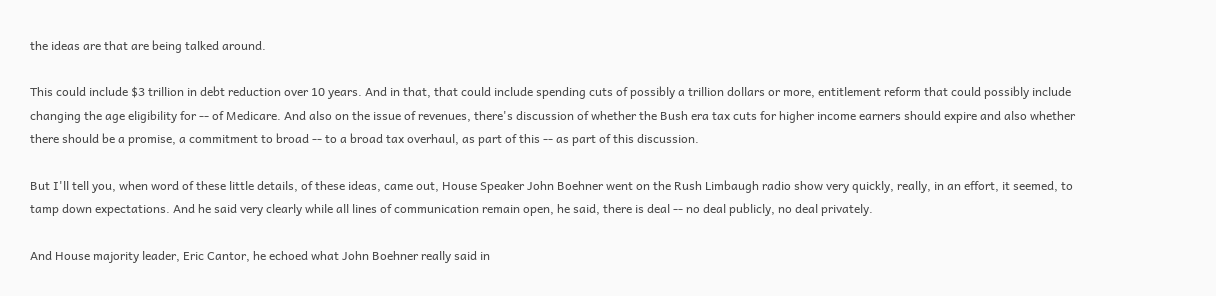the ideas are that are being talked around.

This could include $3 trillion in debt reduction over 10 years. And in that, that could include spending cuts of possibly a trillion dollars or more, entitlement reform that could possibly include changing the age eligibility for -- of Medicare. And also on the issue of revenues, there's discussion of whether the Bush era tax cuts for higher income earners should expire and also whether there should be a promise, a commitment to broad -- to a broad tax overhaul, as part of this -- as part of this discussion.

But I'll tell you, when word of these little details, of these ideas, came out, House Speaker John Boehner went on the Rush Limbaugh radio show very quickly, really, in an effort, it seemed, to tamp down expectations. And he said very clearly while all lines of communication remain open, he said, there is deal -- no deal publicly, no deal privately.

And House majority leader, Eric Cantor, he echoed what John Boehner really said in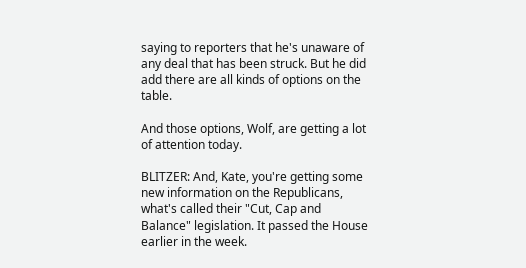saying to reporters that he's unaware of any deal that has been struck. But he did add there are all kinds of options on the table.

And those options, Wolf, are getting a lot of attention today.

BLITZER: And, Kate, you're getting some new information on the Republicans, what's called their "Cut, Cap and Balance" legislation. It passed the House earlier in the week.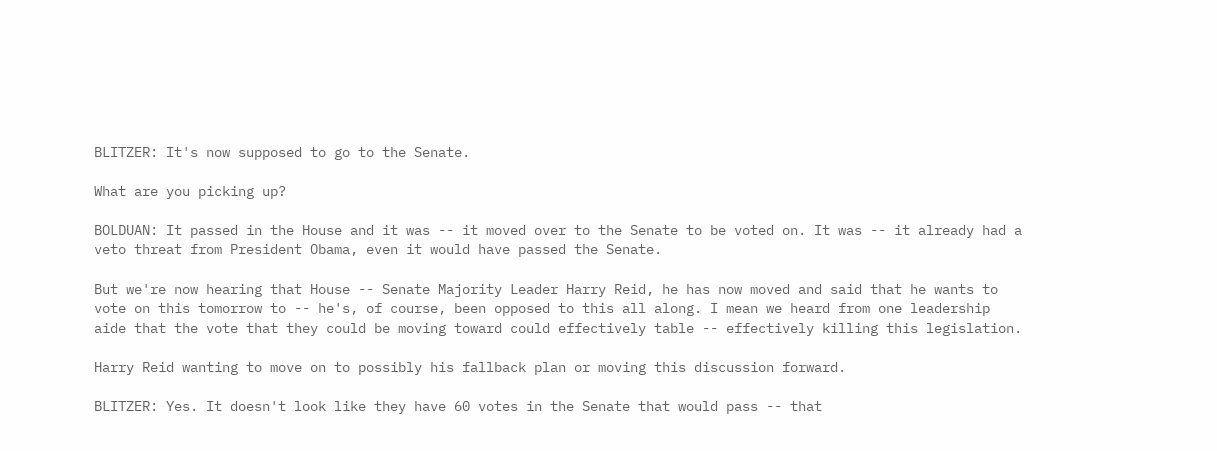BLITZER: It's now supposed to go to the Senate.

What are you picking up?

BOLDUAN: It passed in the House and it was -- it moved over to the Senate to be voted on. It was -- it already had a veto threat from President Obama, even it would have passed the Senate.

But we're now hearing that House -- Senate Majority Leader Harry Reid, he has now moved and said that he wants to vote on this tomorrow to -- he's, of course, been opposed to this all along. I mean we heard from one leadership aide that the vote that they could be moving toward could effectively table -- effectively killing this legislation.

Harry Reid wanting to move on to possibly his fallback plan or moving this discussion forward.

BLITZER: Yes. It doesn't look like they have 60 votes in the Senate that would pass -- that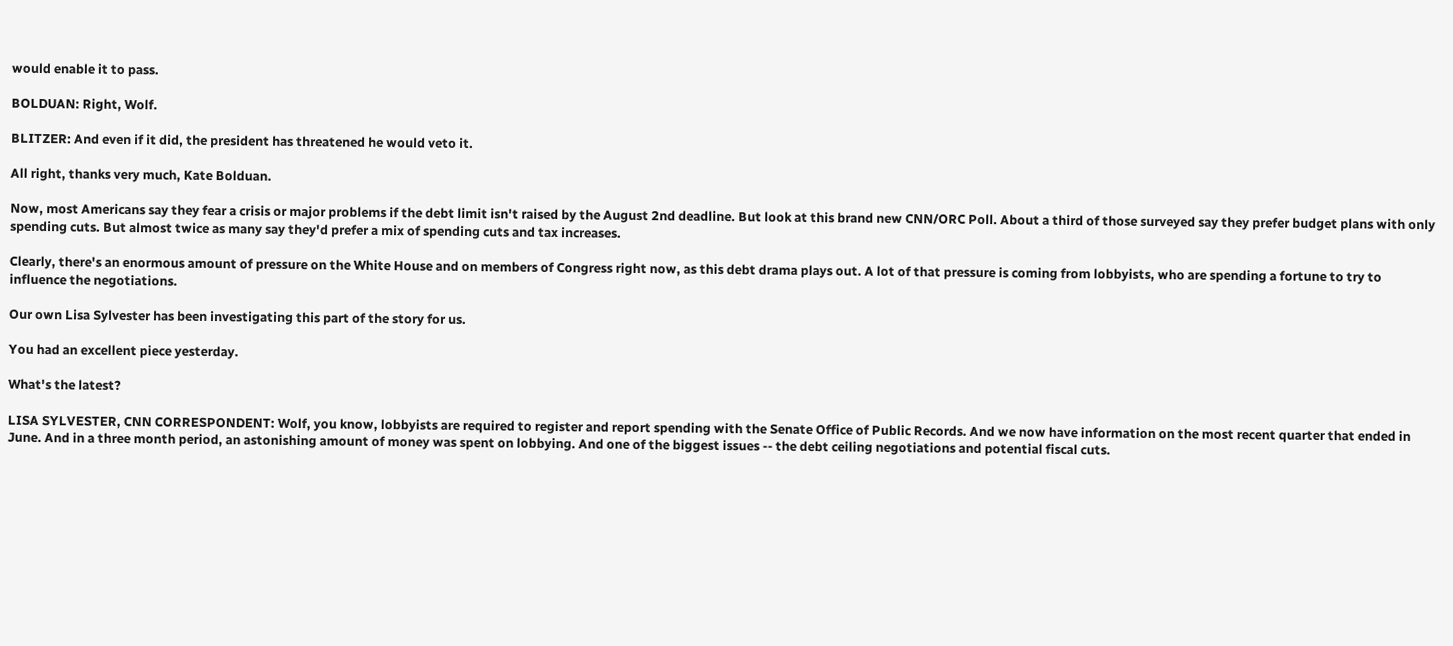would enable it to pass.

BOLDUAN: Right, Wolf.

BLITZER: And even if it did, the president has threatened he would veto it.

All right, thanks very much, Kate Bolduan.

Now, most Americans say they fear a crisis or major problems if the debt limit isn't raised by the August 2nd deadline. But look at this brand new CNN/ORC Poll. About a third of those surveyed say they prefer budget plans with only spending cuts. But almost twice as many say they'd prefer a mix of spending cuts and tax increases.

Clearly, there's an enormous amount of pressure on the White House and on members of Congress right now, as this debt drama plays out. A lot of that pressure is coming from lobbyists, who are spending a fortune to try to influence the negotiations.

Our own Lisa Sylvester has been investigating this part of the story for us.

You had an excellent piece yesterday.

What's the latest?

LISA SYLVESTER, CNN CORRESPONDENT: Wolf, you know, lobbyists are required to register and report spending with the Senate Office of Public Records. And we now have information on the most recent quarter that ended in June. And in a three month period, an astonishing amount of money was spent on lobbying. And one of the biggest issues -- the debt ceiling negotiations and potential fiscal cuts.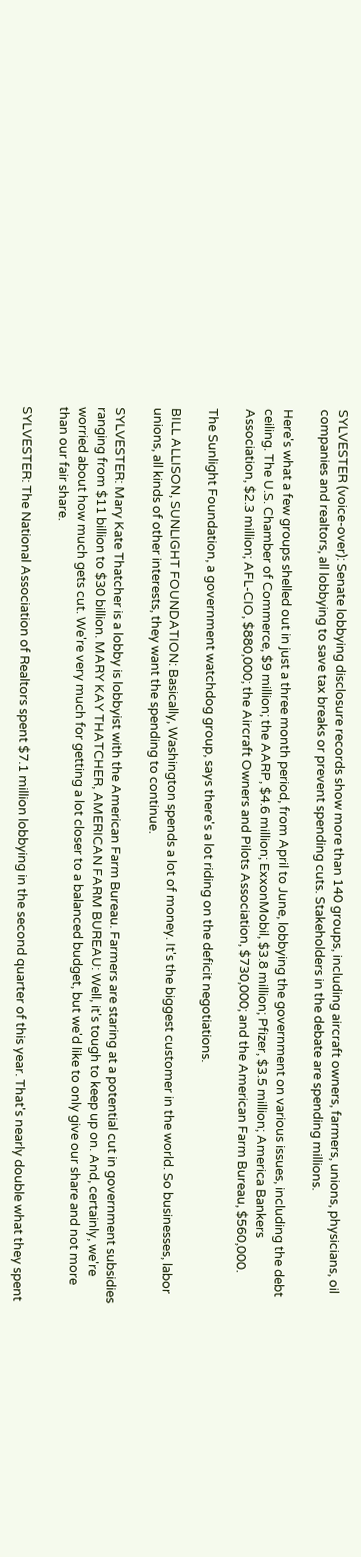SYLVESTER (voice-over): Senate lobbying disclosure records show more than 140 groups, including aircraft owners, farmers, unions, physicians, oil companies and realtors, all lobbying to save tax breaks or prevent spending cuts. Stakeholders in the debate are spending millions.

Here's what a few groups shelled out in just a three month period, from April to June, lobbying the government on various issues, including the debt ceiling. The U.S. Chamber of Commerce, $9 million; the AARP, $4.6 million; ExxonMobil, $3.8 million; Pfizer, $3.5 million; America Bankers Association, $2.3 million; AFL-CIO, $880,000; the Aircraft Owners and Pilots Association, $730,000; and the American Farm Bureau, $560,000.

The Sunlight Foundation, a government watchdog group, says there's a lot riding on the deficit negotiations.

BILL ALLISON, SUNLIGHT FOUNDATION: Basically, Washington spends a lot of money. It's the biggest customer in the world. So businesses, labor unions, all kinds of other interests, they want the spending to continue.

SYLVESTER: Mary Kate Thatcher is a lobby is lobbyist with the American Farm Bureau. Farmers are staring at a potential cut in government subsidies ranging from $11 billion to $30 billion. MARY KAY THATCHER, AMERICAN FARM BUREAU: Well, it's tough to keep up on. And, certainly, we're worried about how much gets cut. We're very much for getting a lot closer to a balanced budget, but we'd like to only give our share and not more than our fair share.

SYLVESTER: The National Association of Realtors spent $7.1 million lobbying in the second quarter of this year. That's nearly double what they spent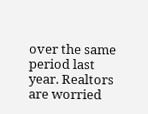over the same period last year. Realtors are worried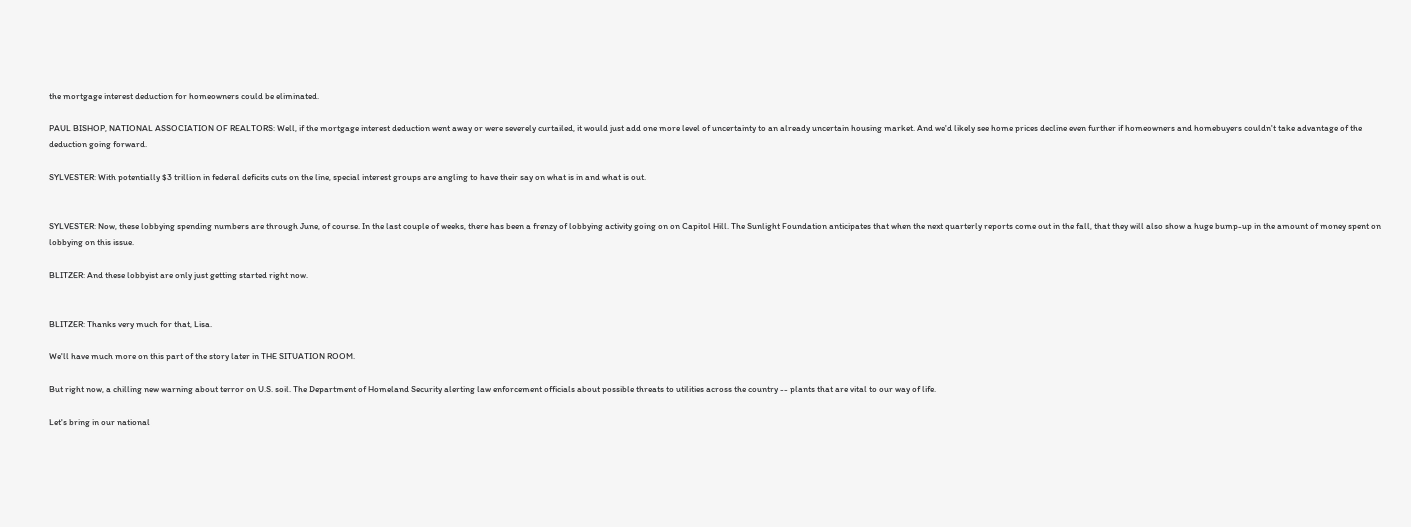the mortgage interest deduction for homeowners could be eliminated.

PAUL BISHOP, NATIONAL ASSOCIATION OF REALTORS: Well, if the mortgage interest deduction went away or were severely curtailed, it would just add one more level of uncertainty to an already uncertain housing market. And we'd likely see home prices decline even further if homeowners and homebuyers couldn't take advantage of the deduction going forward.

SYLVESTER: With potentially $3 trillion in federal deficits cuts on the line, special interest groups are angling to have their say on what is in and what is out.


SYLVESTER: Now, these lobbying spending numbers are through June, of course. In the last couple of weeks, there has been a frenzy of lobbying activity going on on Capitol Hill. The Sunlight Foundation anticipates that when the next quarterly reports come out in the fall, that they will also show a huge bump-up in the amount of money spent on lobbying on this issue.

BLITZER: And these lobbyist are only just getting started right now.


BLITZER: Thanks very much for that, Lisa.

We'll have much more on this part of the story later in THE SITUATION ROOM.

But right now, a chilling new warning about terror on U.S. soil. The Department of Homeland Security alerting law enforcement officials about possible threats to utilities across the country -- plants that are vital to our way of life.

Let's bring in our national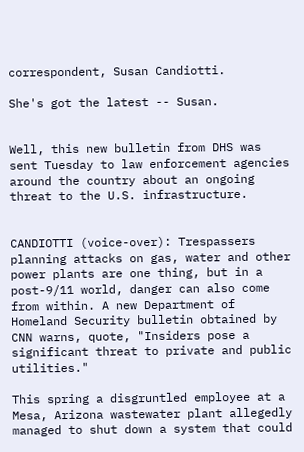correspondent, Susan Candiotti.

She's got the latest -- Susan.


Well, this new bulletin from DHS was sent Tuesday to law enforcement agencies around the country about an ongoing threat to the U.S. infrastructure.


CANDIOTTI (voice-over): Trespassers planning attacks on gas, water and other power plants are one thing, but in a post-9/11 world, danger can also come from within. A new Department of Homeland Security bulletin obtained by CNN warns, quote, "Insiders pose a significant threat to private and public utilities."

This spring a disgruntled employee at a Mesa, Arizona wastewater plant allegedly managed to shut down a system that could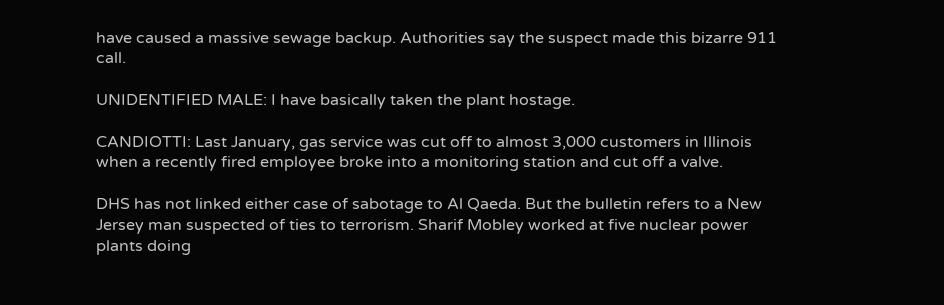have caused a massive sewage backup. Authorities say the suspect made this bizarre 911 call.

UNIDENTIFIED MALE: I have basically taken the plant hostage.

CANDIOTTI: Last January, gas service was cut off to almost 3,000 customers in Illinois when a recently fired employee broke into a monitoring station and cut off a valve.

DHS has not linked either case of sabotage to Al Qaeda. But the bulletin refers to a New Jersey man suspected of ties to terrorism. Sharif Mobley worked at five nuclear power plants doing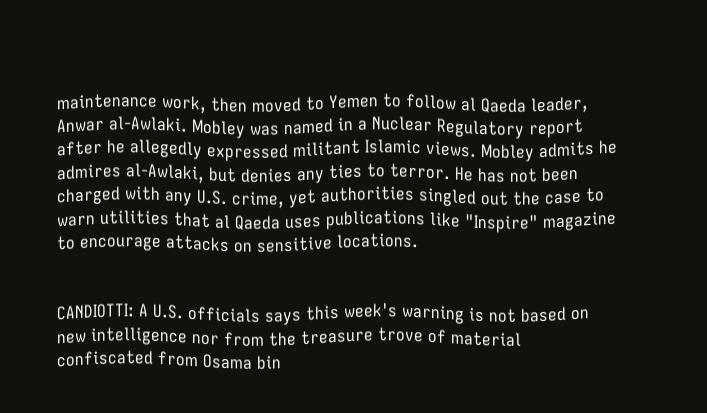maintenance work, then moved to Yemen to follow al Qaeda leader, Anwar al-Awlaki. Mobley was named in a Nuclear Regulatory report after he allegedly expressed militant Islamic views. Mobley admits he admires al-Awlaki, but denies any ties to terror. He has not been charged with any U.S. crime, yet authorities singled out the case to warn utilities that al Qaeda uses publications like "Inspire" magazine to encourage attacks on sensitive locations.


CANDIOTTI: A U.S. officials says this week's warning is not based on new intelligence nor from the treasure trove of material confiscated from Osama bin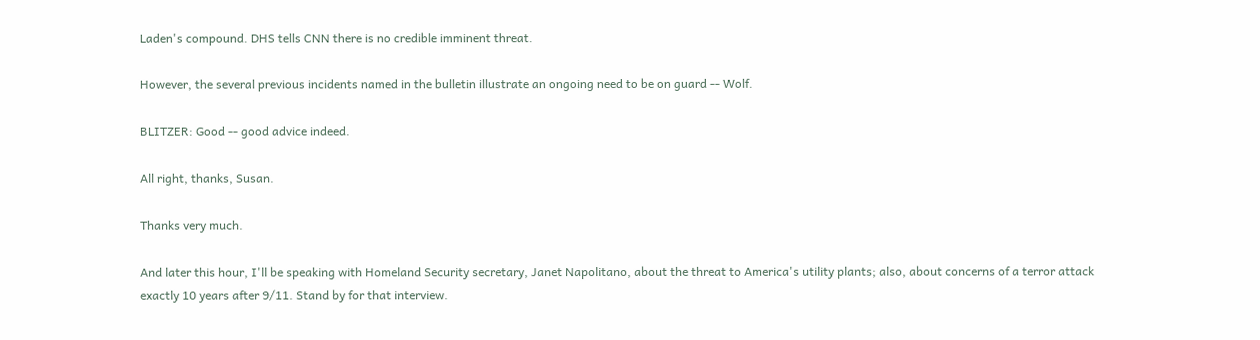Laden's compound. DHS tells CNN there is no credible imminent threat.

However, the several previous incidents named in the bulletin illustrate an ongoing need to be on guard -- Wolf.

BLITZER: Good -- good advice indeed.

All right, thanks, Susan.

Thanks very much.

And later this hour, I'll be speaking with Homeland Security secretary, Janet Napolitano, about the threat to America's utility plants; also, about concerns of a terror attack exactly 10 years after 9/11. Stand by for that interview.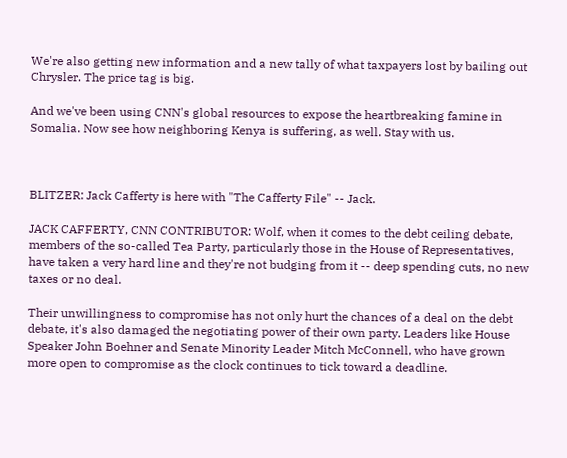We're also getting new information and a new tally of what taxpayers lost by bailing out Chrysler. The price tag is big.

And we've been using CNN's global resources to expose the heartbreaking famine in Somalia. Now see how neighboring Kenya is suffering, as well. Stay with us.



BLITZER: Jack Cafferty is here with "The Cafferty File" -- Jack.

JACK CAFFERTY, CNN CONTRIBUTOR: Wolf, when it comes to the debt ceiling debate, members of the so-called Tea Party, particularly those in the House of Representatives, have taken a very hard line and they're not budging from it -- deep spending cuts, no new taxes or no deal.

Their unwillingness to compromise has not only hurt the chances of a deal on the debt debate, it's also damaged the negotiating power of their own party. Leaders like House Speaker John Boehner and Senate Minority Leader Mitch McConnell, who have grown more open to compromise as the clock continues to tick toward a deadline.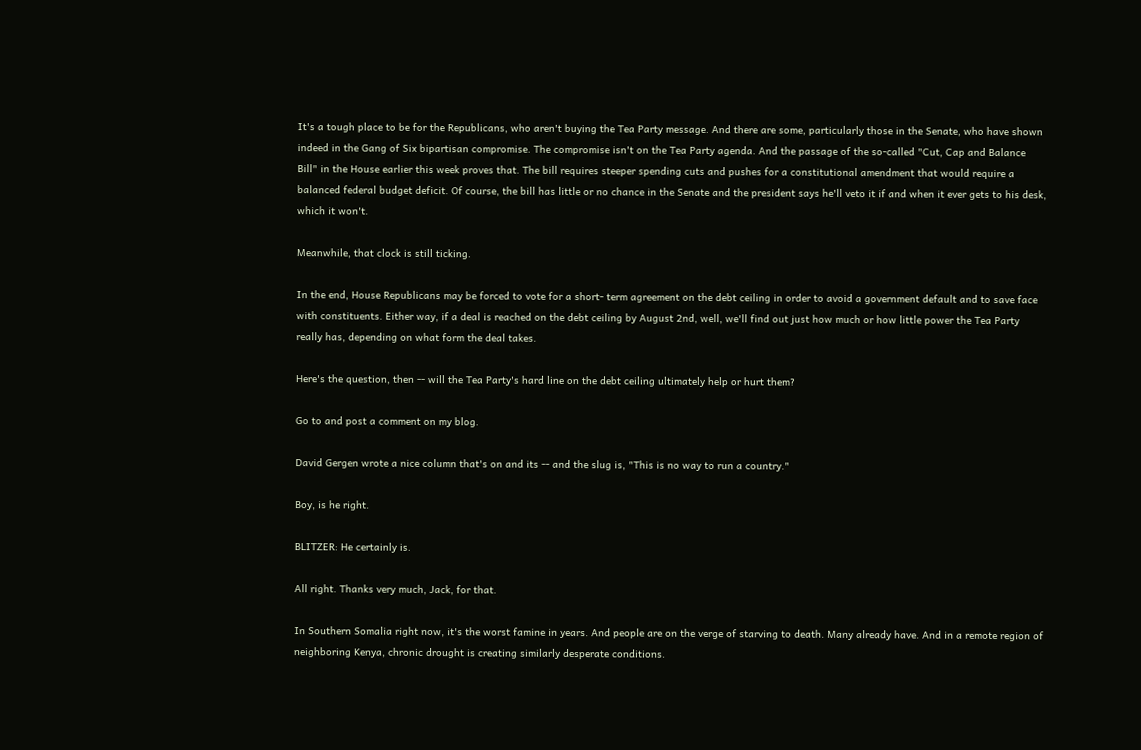It's a tough place to be for the Republicans, who aren't buying the Tea Party message. And there are some, particularly those in the Senate, who have shown indeed in the Gang of Six bipartisan compromise. The compromise isn't on the Tea Party agenda. And the passage of the so-called "Cut, Cap and Balance Bill" in the House earlier this week proves that. The bill requires steeper spending cuts and pushes for a constitutional amendment that would require a balanced federal budget deficit. Of course, the bill has little or no chance in the Senate and the president says he'll veto it if and when it ever gets to his desk, which it won't.

Meanwhile, that clock is still ticking.

In the end, House Republicans may be forced to vote for a short- term agreement on the debt ceiling in order to avoid a government default and to save face with constituents. Either way, if a deal is reached on the debt ceiling by August 2nd, well, we'll find out just how much or how little power the Tea Party really has, depending on what form the deal takes.

Here's the question, then -- will the Tea Party's hard line on the debt ceiling ultimately help or hurt them?

Go to and post a comment on my blog.

David Gergen wrote a nice column that's on and its -- and the slug is, "This is no way to run a country."

Boy, is he right.

BLITZER: He certainly is.

All right. Thanks very much, Jack, for that.

In Southern Somalia right now, it's the worst famine in years. And people are on the verge of starving to death. Many already have. And in a remote region of neighboring Kenya, chronic drought is creating similarly desperate conditions.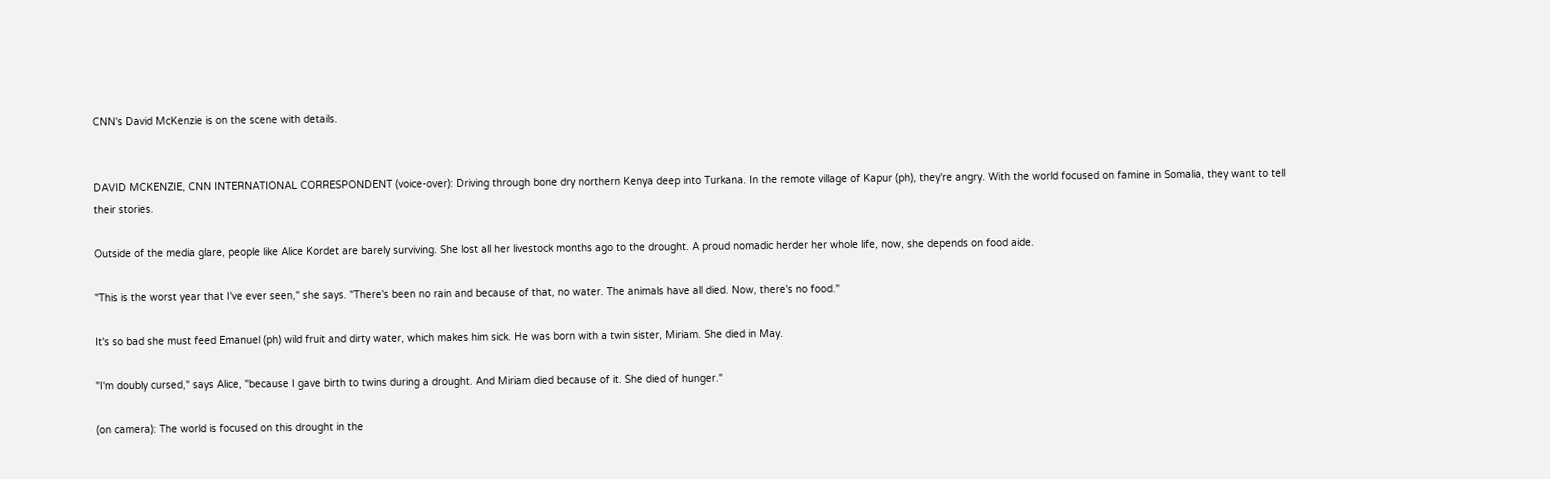CNN's David McKenzie is on the scene with details.


DAVID MCKENZIE, CNN INTERNATIONAL CORRESPONDENT (voice-over): Driving through bone dry northern Kenya deep into Turkana. In the remote village of Kapur (ph), they're angry. With the world focused on famine in Somalia, they want to tell their stories.

Outside of the media glare, people like Alice Kordet are barely surviving. She lost all her livestock months ago to the drought. A proud nomadic herder her whole life, now, she depends on food aide.

"This is the worst year that I've ever seen," she says. "There's been no rain and because of that, no water. The animals have all died. Now, there's no food."

It's so bad she must feed Emanuel (ph) wild fruit and dirty water, which makes him sick. He was born with a twin sister, Miriam. She died in May.

"I'm doubly cursed," says Alice, "because I gave birth to twins during a drought. And Miriam died because of it. She died of hunger."

(on camera): The world is focused on this drought in the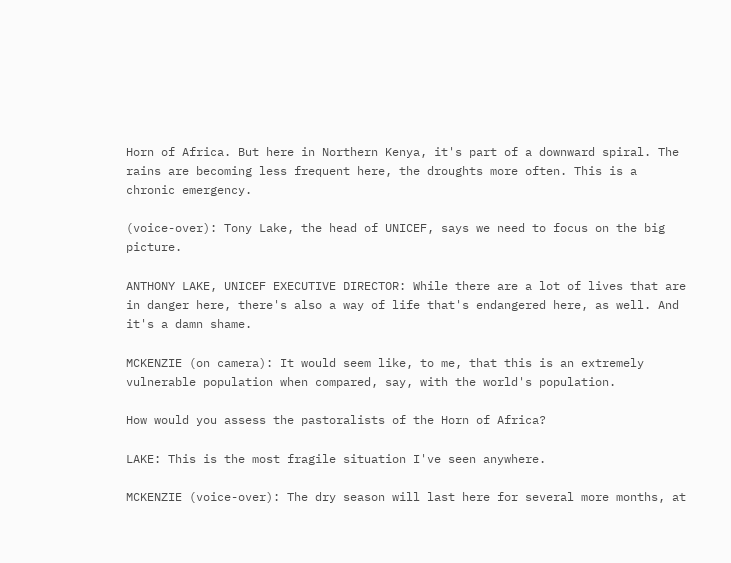Horn of Africa. But here in Northern Kenya, it's part of a downward spiral. The rains are becoming less frequent here, the droughts more often. This is a chronic emergency.

(voice-over): Tony Lake, the head of UNICEF, says we need to focus on the big picture.

ANTHONY LAKE, UNICEF EXECUTIVE DIRECTOR: While there are a lot of lives that are in danger here, there's also a way of life that's endangered here, as well. And it's a damn shame.

MCKENZIE (on camera): It would seem like, to me, that this is an extremely vulnerable population when compared, say, with the world's population.

How would you assess the pastoralists of the Horn of Africa?

LAKE: This is the most fragile situation I've seen anywhere.

MCKENZIE (voice-over): The dry season will last here for several more months, at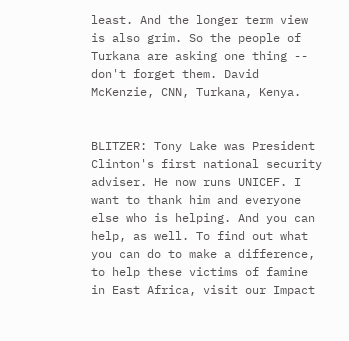least. And the longer term view is also grim. So the people of Turkana are asking one thing -- don't forget them. David McKenzie, CNN, Turkana, Kenya.


BLITZER: Tony Lake was President Clinton's first national security adviser. He now runs UNICEF. I want to thank him and everyone else who is helping. And you can help, as well. To find out what you can do to make a difference, to help these victims of famine in East Africa, visit our Impact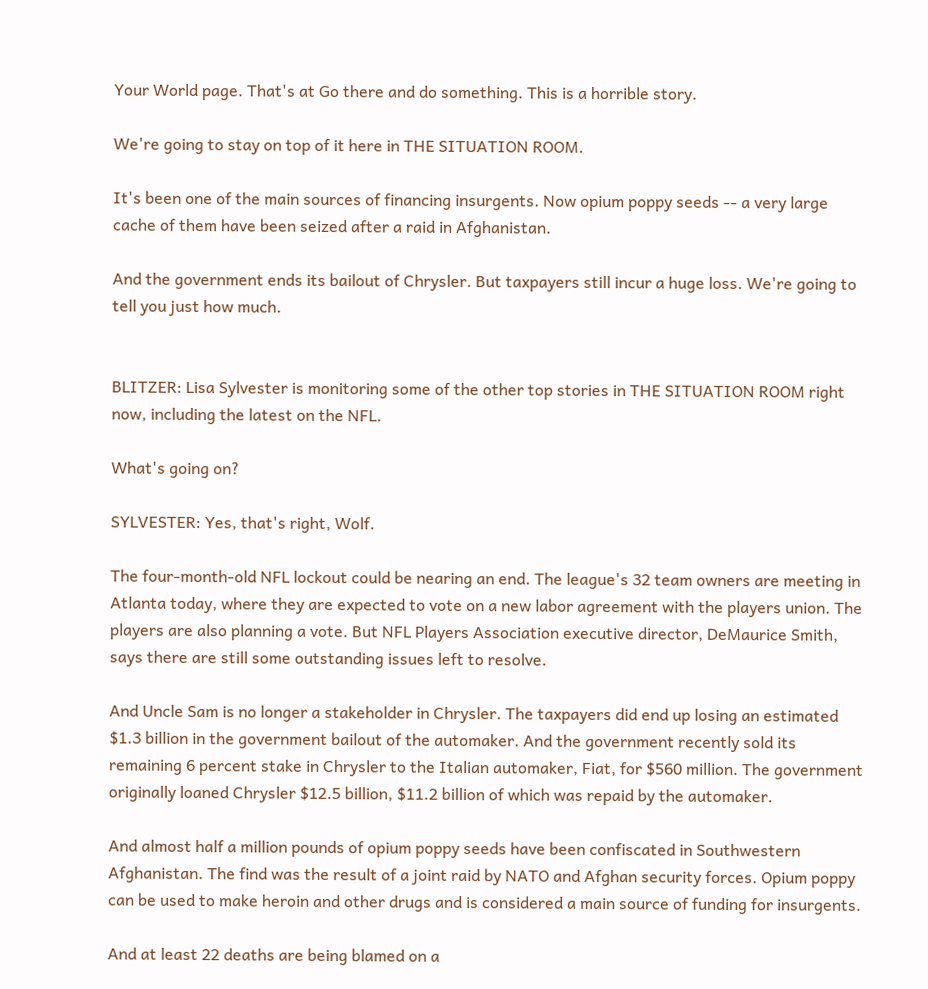Your World page. That's at Go there and do something. This is a horrible story.

We're going to stay on top of it here in THE SITUATION ROOM.

It's been one of the main sources of financing insurgents. Now opium poppy seeds -- a very large cache of them have been seized after a raid in Afghanistan.

And the government ends its bailout of Chrysler. But taxpayers still incur a huge loss. We're going to tell you just how much.


BLITZER: Lisa Sylvester is monitoring some of the other top stories in THE SITUATION ROOM right now, including the latest on the NFL.

What's going on?

SYLVESTER: Yes, that's right, Wolf.

The four-month-old NFL lockout could be nearing an end. The league's 32 team owners are meeting in Atlanta today, where they are expected to vote on a new labor agreement with the players union. The players are also planning a vote. But NFL Players Association executive director, DeMaurice Smith, says there are still some outstanding issues left to resolve.

And Uncle Sam is no longer a stakeholder in Chrysler. The taxpayers did end up losing an estimated $1.3 billion in the government bailout of the automaker. And the government recently sold its remaining 6 percent stake in Chrysler to the Italian automaker, Fiat, for $560 million. The government originally loaned Chrysler $12.5 billion, $11.2 billion of which was repaid by the automaker.

And almost half a million pounds of opium poppy seeds have been confiscated in Southwestern Afghanistan. The find was the result of a joint raid by NATO and Afghan security forces. Opium poppy can be used to make heroin and other drugs and is considered a main source of funding for insurgents.

And at least 22 deaths are being blamed on a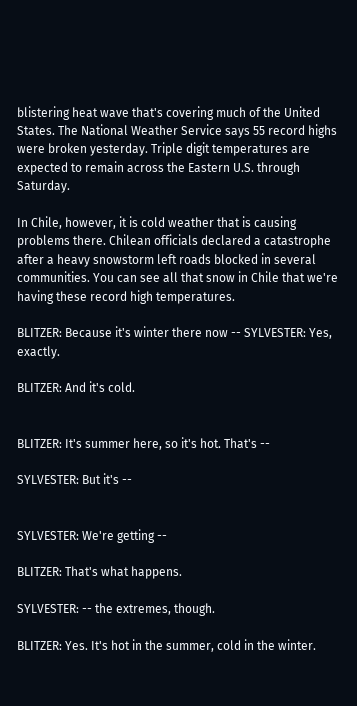blistering heat wave that's covering much of the United States. The National Weather Service says 55 record highs were broken yesterday. Triple digit temperatures are expected to remain across the Eastern U.S. through Saturday.

In Chile, however, it is cold weather that is causing problems there. Chilean officials declared a catastrophe after a heavy snowstorm left roads blocked in several communities. You can see all that snow in Chile that we're having these record high temperatures.

BLITZER: Because it's winter there now -- SYLVESTER: Yes, exactly.

BLITZER: And it's cold.


BLITZER: It's summer here, so it's hot. That's --

SYLVESTER: But it's --


SYLVESTER: We're getting --

BLITZER: That's what happens.

SYLVESTER: -- the extremes, though.

BLITZER: Yes. It's hot in the summer, cold in the winter.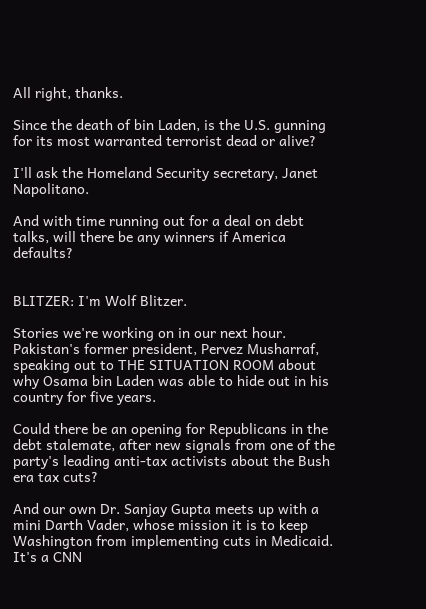All right, thanks.

Since the death of bin Laden, is the U.S. gunning for its most warranted terrorist dead or alive?

I'll ask the Homeland Security secretary, Janet Napolitano.

And with time running out for a deal on debt talks, will there be any winners if America defaults?


BLITZER: I'm Wolf Blitzer.

Stories we're working on in our next hour. Pakistan's former president, Pervez Musharraf, speaking out to THE SITUATION ROOM about why Osama bin Laden was able to hide out in his country for five years.

Could there be an opening for Republicans in the debt stalemate, after new signals from one of the party's leading anti-tax activists about the Bush era tax cuts?

And our own Dr. Sanjay Gupta meets up with a mini Darth Vader, whose mission it is to keep Washington from implementing cuts in Medicaid. It's a CNN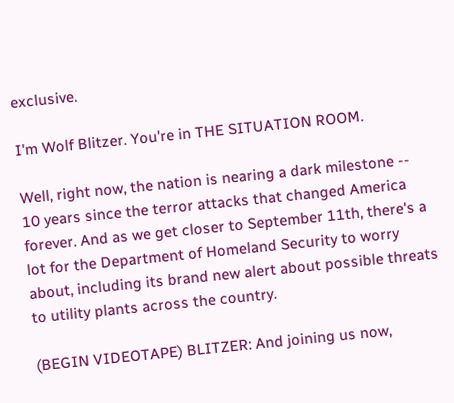exclusive.

I'm Wolf Blitzer. You're in THE SITUATION ROOM.

Well, right now, the nation is nearing a dark milestone -- 10 years since the terror attacks that changed America forever. And as we get closer to September 11th, there's a lot for the Department of Homeland Security to worry about, including its brand new alert about possible threats to utility plants across the country.

(BEGIN VIDEOTAPE) BLITZER: And joining us now,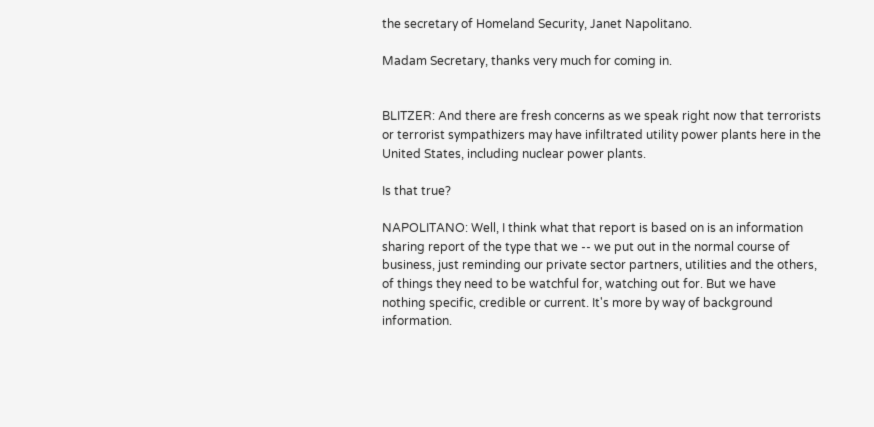the secretary of Homeland Security, Janet Napolitano.

Madam Secretary, thanks very much for coming in.


BLITZER: And there are fresh concerns as we speak right now that terrorists or terrorist sympathizers may have infiltrated utility power plants here in the United States, including nuclear power plants.

Is that true?

NAPOLITANO: Well, I think what that report is based on is an information sharing report of the type that we -- we put out in the normal course of business, just reminding our private sector partners, utilities and the others, of things they need to be watchful for, watching out for. But we have nothing specific, credible or current. It's more by way of background information.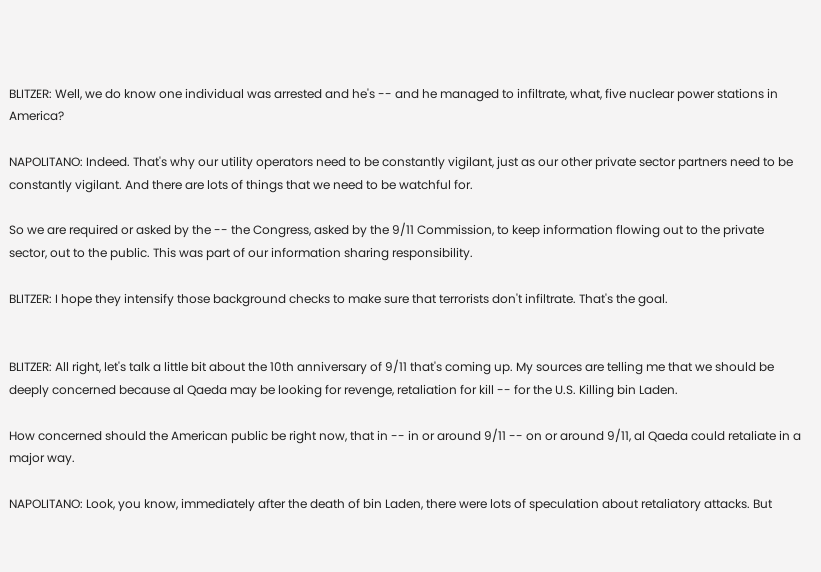BLITZER: Well, we do know one individual was arrested and he's -- and he managed to infiltrate, what, five nuclear power stations in America?

NAPOLITANO: Indeed. That's why our utility operators need to be constantly vigilant, just as our other private sector partners need to be constantly vigilant. And there are lots of things that we need to be watchful for.

So we are required or asked by the -- the Congress, asked by the 9/11 Commission, to keep information flowing out to the private sector, out to the public. This was part of our information sharing responsibility.

BLITZER: I hope they intensify those background checks to make sure that terrorists don't infiltrate. That's the goal.


BLITZER: All right, let's talk a little bit about the 10th anniversary of 9/11 that's coming up. My sources are telling me that we should be deeply concerned because al Qaeda may be looking for revenge, retaliation for kill -- for the U.S. Killing bin Laden.

How concerned should the American public be right now, that in -- in or around 9/11 -- on or around 9/11, al Qaeda could retaliate in a major way.

NAPOLITANO: Look, you know, immediately after the death of bin Laden, there were lots of speculation about retaliatory attacks. But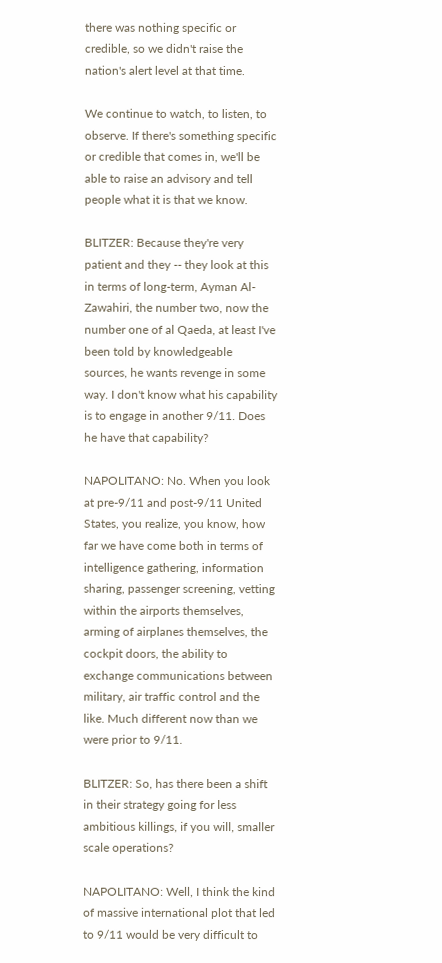there was nothing specific or credible, so we didn't raise the nation's alert level at that time.

We continue to watch, to listen, to observe. If there's something specific or credible that comes in, we'll be able to raise an advisory and tell people what it is that we know.

BLITZER: Because they're very patient and they -- they look at this in terms of long-term, Ayman Al-Zawahiri, the number two, now the number one of al Qaeda, at least I've been told by knowledgeable sources, he wants revenge in some way. I don't know what his capability is to engage in another 9/11. Does he have that capability?

NAPOLITANO: No. When you look at pre-9/11 and post-9/11 United States, you realize, you know, how far we have come both in terms of intelligence gathering, information sharing, passenger screening, vetting within the airports themselves, arming of airplanes themselves, the cockpit doors, the ability to exchange communications between military, air traffic control and the like. Much different now than we were prior to 9/11.

BLITZER: So, has there been a shift in their strategy going for less ambitious killings, if you will, smaller scale operations?

NAPOLITANO: Well, I think the kind of massive international plot that led to 9/11 would be very difficult to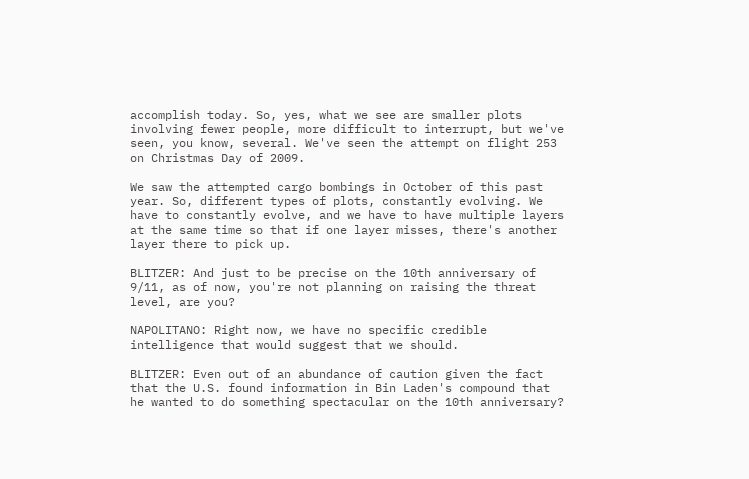accomplish today. So, yes, what we see are smaller plots involving fewer people, more difficult to interrupt, but we've seen, you know, several. We've seen the attempt on flight 253 on Christmas Day of 2009.

We saw the attempted cargo bombings in October of this past year. So, different types of plots, constantly evolving. We have to constantly evolve, and we have to have multiple layers at the same time so that if one layer misses, there's another layer there to pick up.

BLITZER: And just to be precise on the 10th anniversary of 9/11, as of now, you're not planning on raising the threat level, are you?

NAPOLITANO: Right now, we have no specific credible intelligence that would suggest that we should.

BLITZER: Even out of an abundance of caution given the fact that the U.S. found information in Bin Laden's compound that he wanted to do something spectacular on the 10th anniversary?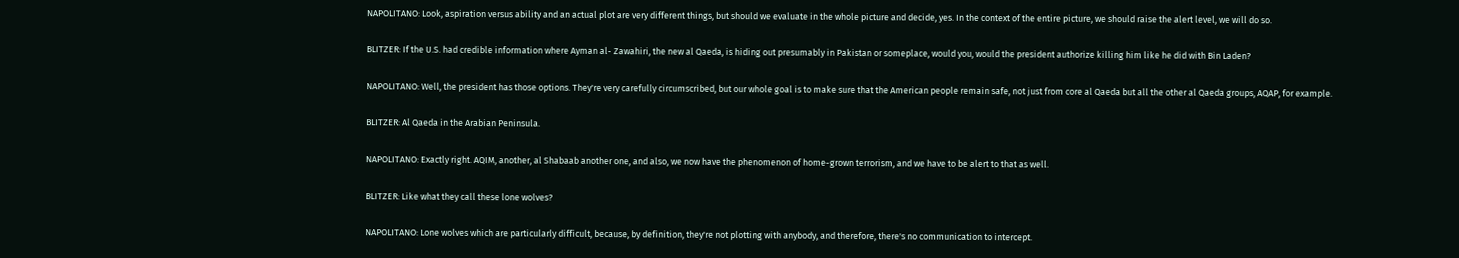NAPOLITANO: Look, aspiration versus ability and an actual plot are very different things, but should we evaluate in the whole picture and decide, yes. In the context of the entire picture, we should raise the alert level, we will do so.

BLITZER: If the U.S. had credible information where Ayman al- Zawahiri, the new al Qaeda, is hiding out presumably in Pakistan or someplace, would you, would the president authorize killing him like he did with Bin Laden?

NAPOLITANO: Well, the president has those options. They're very carefully circumscribed, but our whole goal is to make sure that the American people remain safe, not just from core al Qaeda but all the other al Qaeda groups, AQAP, for example.

BLITZER: Al Qaeda in the Arabian Peninsula.

NAPOLITANO: Exactly right. AQIM, another, al Shabaab another one, and also, we now have the phenomenon of home-grown terrorism, and we have to be alert to that as well.

BLITZER: Like what they call these lone wolves?

NAPOLITANO: Lone wolves which are particularly difficult, because, by definition, they're not plotting with anybody, and therefore, there's no communication to intercept.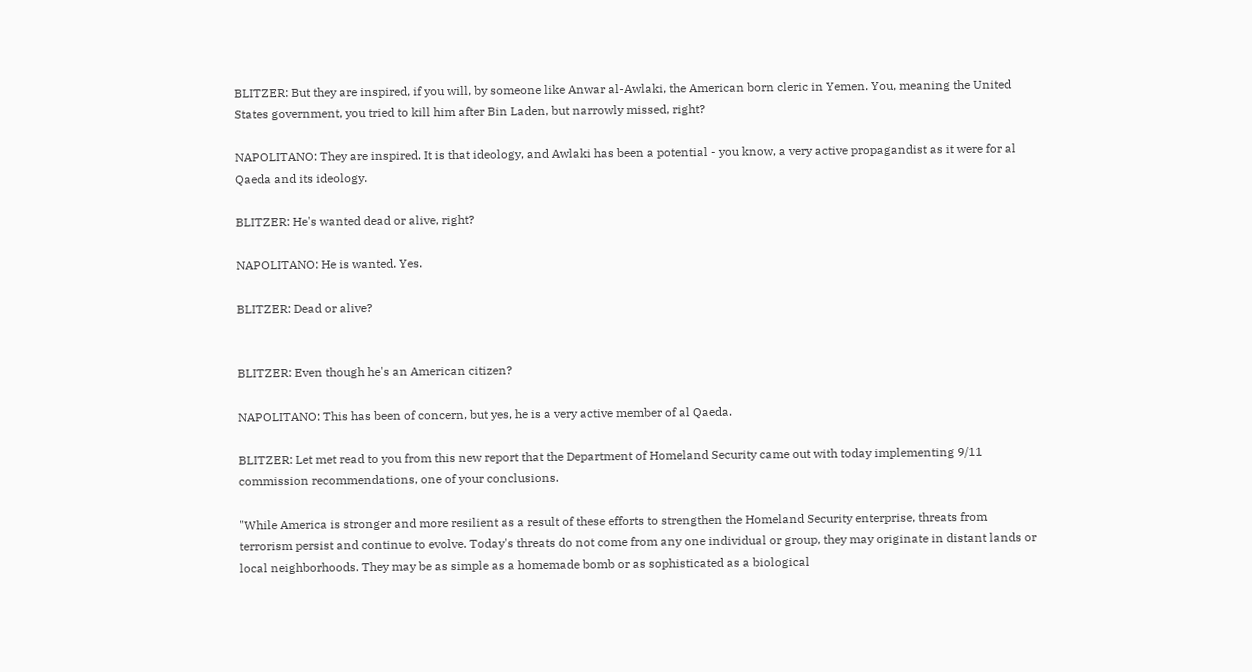BLITZER: But they are inspired, if you will, by someone like Anwar al-Awlaki, the American born cleric in Yemen. You, meaning the United States government, you tried to kill him after Bin Laden, but narrowly missed, right?

NAPOLITANO: They are inspired. It is that ideology, and Awlaki has been a potential - you know, a very active propagandist as it were for al Qaeda and its ideology.

BLITZER: He's wanted dead or alive, right?

NAPOLITANO: He is wanted. Yes.

BLITZER: Dead or alive?


BLITZER: Even though he's an American citizen?

NAPOLITANO: This has been of concern, but yes, he is a very active member of al Qaeda.

BLITZER: Let met read to you from this new report that the Department of Homeland Security came out with today implementing 9/11 commission recommendations, one of your conclusions.

"While America is stronger and more resilient as a result of these efforts to strengthen the Homeland Security enterprise, threats from terrorism persist and continue to evolve. Today's threats do not come from any one individual or group, they may originate in distant lands or local neighborhoods. They may be as simple as a homemade bomb or as sophisticated as a biological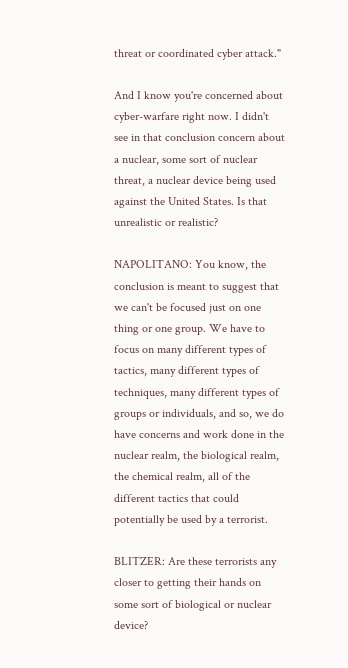threat or coordinated cyber attack."

And I know you're concerned about cyber-warfare right now. I didn't see in that conclusion concern about a nuclear, some sort of nuclear threat, a nuclear device being used against the United States. Is that unrealistic or realistic?

NAPOLITANO: You know, the conclusion is meant to suggest that we can't be focused just on one thing or one group. We have to focus on many different types of tactics, many different types of techniques, many different types of groups or individuals, and so, we do have concerns and work done in the nuclear realm, the biological realm, the chemical realm, all of the different tactics that could potentially be used by a terrorist.

BLITZER: Are these terrorists any closer to getting their hands on some sort of biological or nuclear device?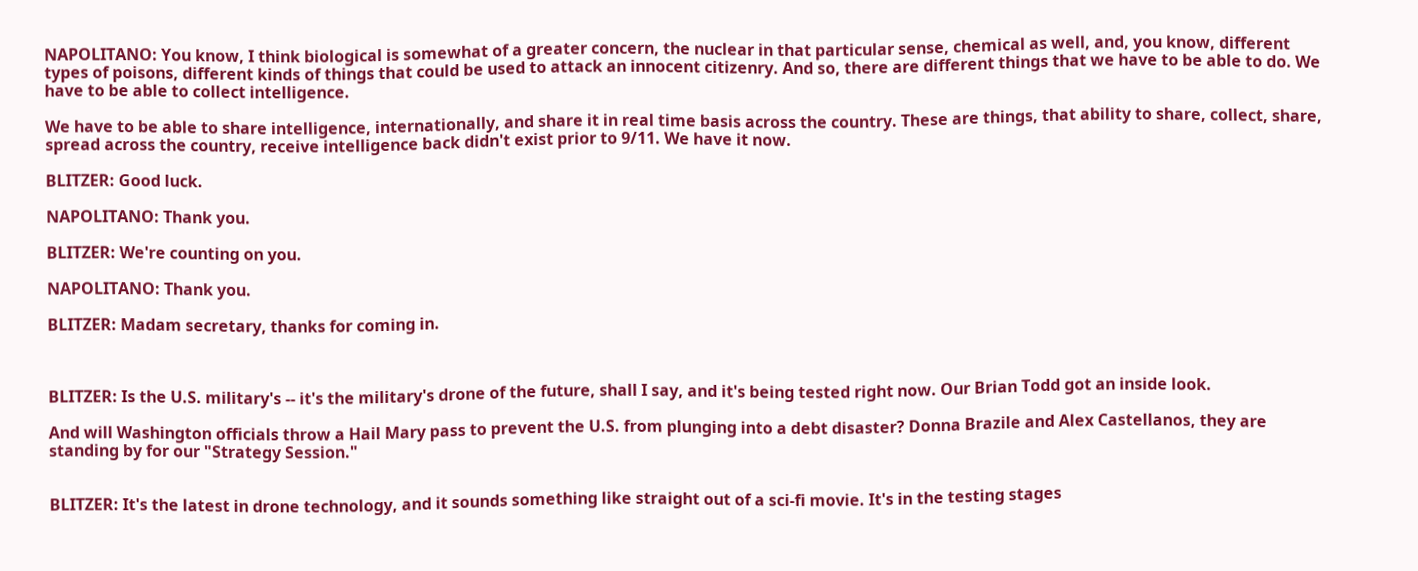NAPOLITANO: You know, I think biological is somewhat of a greater concern, the nuclear in that particular sense, chemical as well, and, you know, different types of poisons, different kinds of things that could be used to attack an innocent citizenry. And so, there are different things that we have to be able to do. We have to be able to collect intelligence.

We have to be able to share intelligence, internationally, and share it in real time basis across the country. These are things, that ability to share, collect, share, spread across the country, receive intelligence back didn't exist prior to 9/11. We have it now.

BLITZER: Good luck.

NAPOLITANO: Thank you.

BLITZER: We're counting on you.

NAPOLITANO: Thank you.

BLITZER: Madam secretary, thanks for coming in.



BLITZER: Is the U.S. military's -- it's the military's drone of the future, shall I say, and it's being tested right now. Our Brian Todd got an inside look.

And will Washington officials throw a Hail Mary pass to prevent the U.S. from plunging into a debt disaster? Donna Brazile and Alex Castellanos, they are standing by for our "Strategy Session."


BLITZER: It's the latest in drone technology, and it sounds something like straight out of a sci-fi movie. It's in the testing stages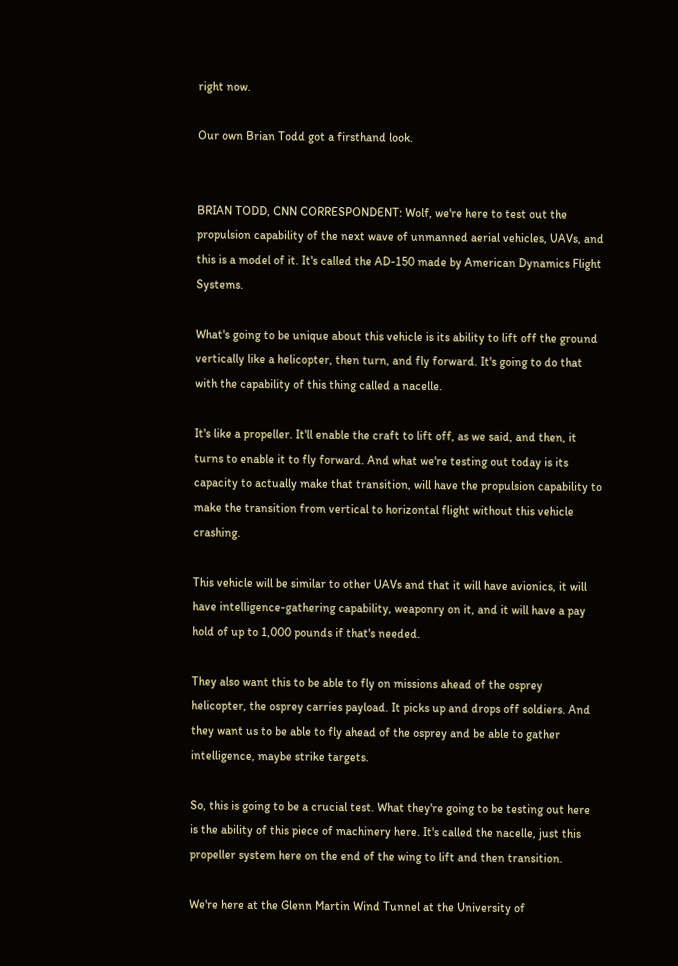right now.

Our own Brian Todd got a firsthand look.


BRIAN TODD, CNN CORRESPONDENT: Wolf, we're here to test out the propulsion capability of the next wave of unmanned aerial vehicles, UAVs, and this is a model of it. It's called the AD-150 made by American Dynamics Flight Systems.

What's going to be unique about this vehicle is its ability to lift off the ground vertically like a helicopter, then turn, and fly forward. It's going to do that with the capability of this thing called a nacelle.

It's like a propeller. It'll enable the craft to lift off, as we said, and then, it turns to enable it to fly forward. And what we're testing out today is its capacity to actually make that transition, will have the propulsion capability to make the transition from vertical to horizontal flight without this vehicle crashing.

This vehicle will be similar to other UAVs and that it will have avionics, it will have intelligence-gathering capability, weaponry on it, and it will have a pay hold of up to 1,000 pounds if that's needed.

They also want this to be able to fly on missions ahead of the osprey helicopter, the osprey carries payload. It picks up and drops off soldiers. And they want us to be able to fly ahead of the osprey and be able to gather intelligence, maybe strike targets.

So, this is going to be a crucial test. What they're going to be testing out here is the ability of this piece of machinery here. It's called the nacelle, just this propeller system here on the end of the wing to lift and then transition.

We're here at the Glenn Martin Wind Tunnel at the University of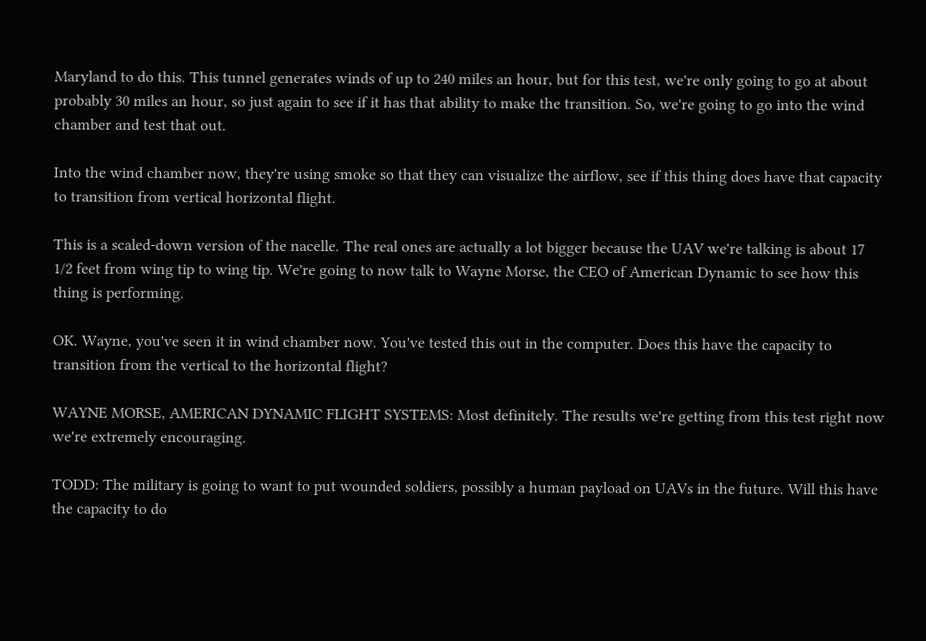Maryland to do this. This tunnel generates winds of up to 240 miles an hour, but for this test, we're only going to go at about probably 30 miles an hour, so just again to see if it has that ability to make the transition. So, we're going to go into the wind chamber and test that out.

Into the wind chamber now, they're using smoke so that they can visualize the airflow, see if this thing does have that capacity to transition from vertical horizontal flight.

This is a scaled-down version of the nacelle. The real ones are actually a lot bigger because the UAV we're talking is about 17 1/2 feet from wing tip to wing tip. We're going to now talk to Wayne Morse, the CEO of American Dynamic to see how this thing is performing.

OK. Wayne, you've seen it in wind chamber now. You've tested this out in the computer. Does this have the capacity to transition from the vertical to the horizontal flight?

WAYNE MORSE, AMERICAN DYNAMIC FLIGHT SYSTEMS: Most definitely. The results we're getting from this test right now we're extremely encouraging.

TODD: The military is going to want to put wounded soldiers, possibly a human payload on UAVs in the future. Will this have the capacity to do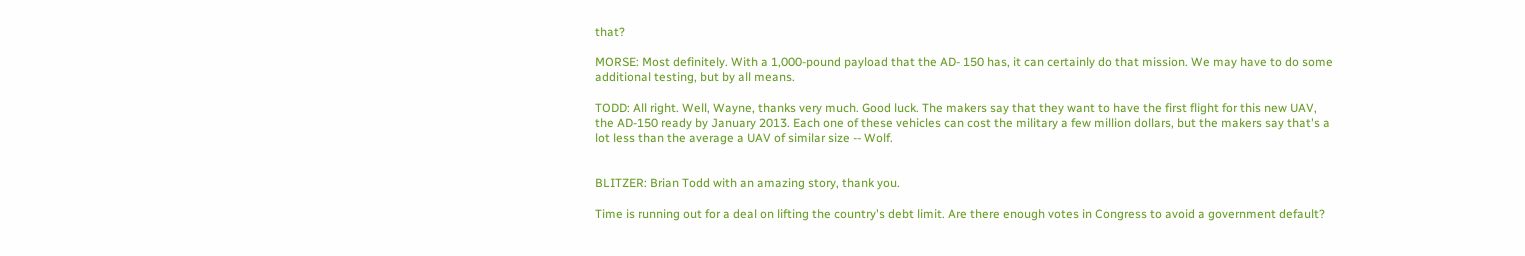that?

MORSE: Most definitely. With a 1,000-pound payload that the AD- 150 has, it can certainly do that mission. We may have to do some additional testing, but by all means.

TODD: All right. Well, Wayne, thanks very much. Good luck. The makers say that they want to have the first flight for this new UAV, the AD-150 ready by January 2013. Each one of these vehicles can cost the military a few million dollars, but the makers say that's a lot less than the average a UAV of similar size -- Wolf.


BLITZER: Brian Todd with an amazing story, thank you.

Time is running out for a deal on lifting the country's debt limit. Are there enough votes in Congress to avoid a government default?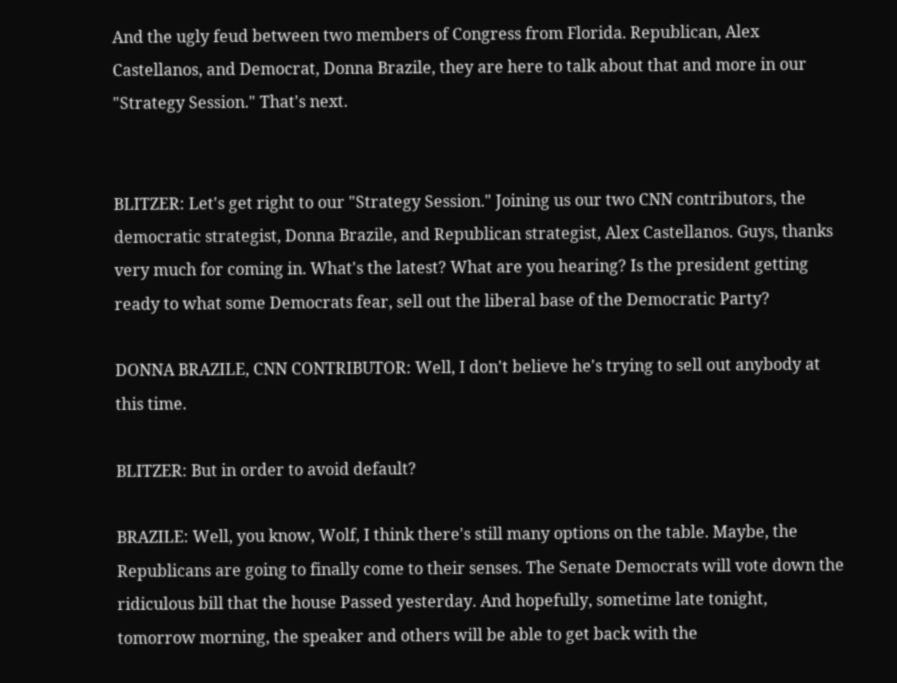And the ugly feud between two members of Congress from Florida. Republican, Alex Castellanos, and Democrat, Donna Brazile, they are here to talk about that and more in our "Strategy Session." That's next.


BLITZER: Let's get right to our "Strategy Session." Joining us our two CNN contributors, the democratic strategist, Donna Brazile, and Republican strategist, Alex Castellanos. Guys, thanks very much for coming in. What's the latest? What are you hearing? Is the president getting ready to what some Democrats fear, sell out the liberal base of the Democratic Party?

DONNA BRAZILE, CNN CONTRIBUTOR: Well, I don't believe he's trying to sell out anybody at this time.

BLITZER: But in order to avoid default?

BRAZILE: Well, you know, Wolf, I think there's still many options on the table. Maybe, the Republicans are going to finally come to their senses. The Senate Democrats will vote down the ridiculous bill that the house Passed yesterday. And hopefully, sometime late tonight, tomorrow morning, the speaker and others will be able to get back with the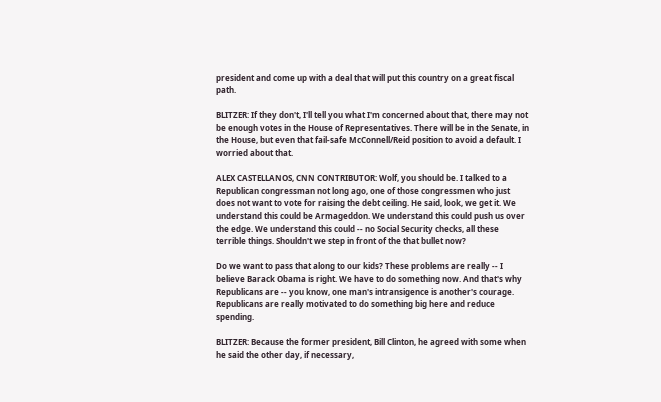president and come up with a deal that will put this country on a great fiscal path.

BLITZER: If they don't, I'll tell you what I'm concerned about that, there may not be enough votes in the House of Representatives. There will be in the Senate, in the House, but even that fail-safe McConnell/Reid position to avoid a default. I worried about that.

ALEX CASTELLANOS, CNN CONTRIBUTOR: Wolf, you should be. I talked to a Republican congressman not long ago, one of those congressmen who just does not want to vote for raising the debt ceiling. He said, look, we get it. We understand this could be Armageddon. We understand this could push us over the edge. We understand this could -- no Social Security checks, all these terrible things. Shouldn't we step in front of the that bullet now?

Do we want to pass that along to our kids? These problems are really -- I believe Barack Obama is right. We have to do something now. And that's why Republicans are -- you know, one man's intransigence is another's courage. Republicans are really motivated to do something big here and reduce spending.

BLITZER: Because the former president, Bill Clinton, he agreed with some when he said the other day, if necessary,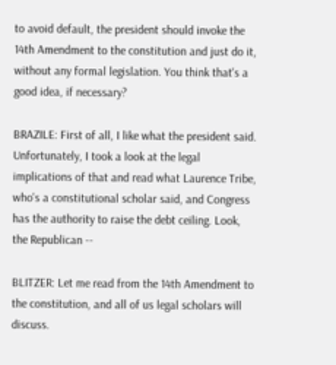to avoid default, the president should invoke the 14th Amendment to the constitution and just do it, without any formal legislation. You think that's a good idea, if necessary?

BRAZILE: First of all, I like what the president said. Unfortunately, I took a look at the legal implications of that and read what Laurence Tribe, who's a constitutional scholar said, and Congress has the authority to raise the debt ceiling. Look, the Republican --

BLITZER: Let me read from the 14th Amendment to the constitution, and all of us legal scholars will discuss.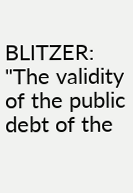BLITZER: "The validity of the public debt of the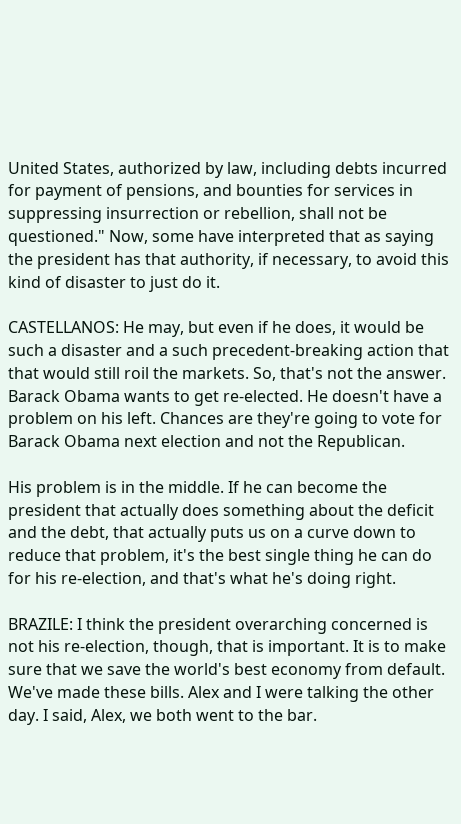United States, authorized by law, including debts incurred for payment of pensions, and bounties for services in suppressing insurrection or rebellion, shall not be questioned." Now, some have interpreted that as saying the president has that authority, if necessary, to avoid this kind of disaster to just do it.

CASTELLANOS: He may, but even if he does, it would be such a disaster and a such precedent-breaking action that that would still roil the markets. So, that's not the answer. Barack Obama wants to get re-elected. He doesn't have a problem on his left. Chances are they're going to vote for Barack Obama next election and not the Republican.

His problem is in the middle. If he can become the president that actually does something about the deficit and the debt, that actually puts us on a curve down to reduce that problem, it's the best single thing he can do for his re-election, and that's what he's doing right.

BRAZILE: I think the president overarching concerned is not his re-election, though, that is important. It is to make sure that we save the world's best economy from default. We've made these bills. Alex and I were talking the other day. I said, Alex, we both went to the bar.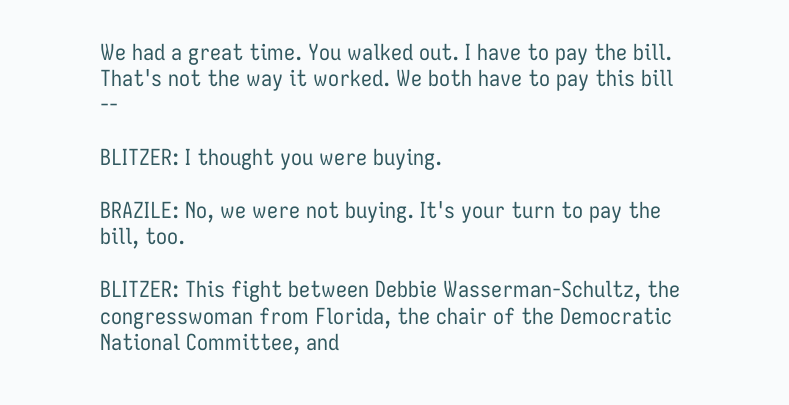We had a great time. You walked out. I have to pay the bill. That's not the way it worked. We both have to pay this bill --

BLITZER: I thought you were buying.

BRAZILE: No, we were not buying. It's your turn to pay the bill, too.

BLITZER: This fight between Debbie Wasserman-Schultz, the congresswoman from Florida, the chair of the Democratic National Committee, and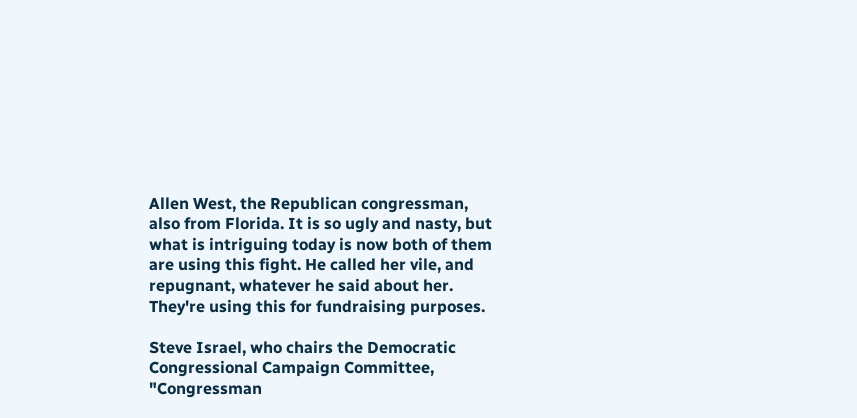Allen West, the Republican congressman, also from Florida. It is so ugly and nasty, but what is intriguing today is now both of them are using this fight. He called her vile, and repugnant, whatever he said about her. They're using this for fundraising purposes.

Steve Israel, who chairs the Democratic Congressional Campaign Committee, "Congressman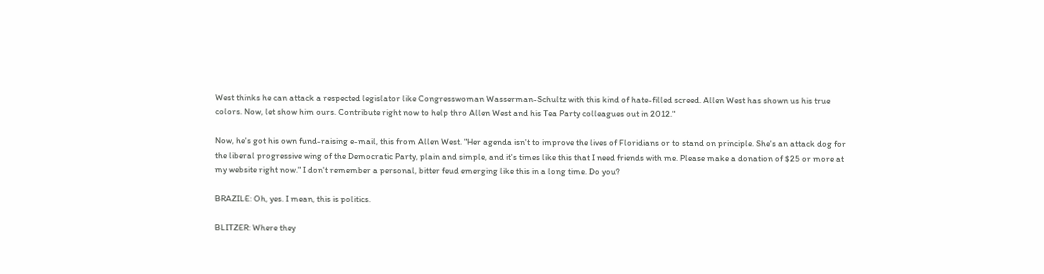West thinks he can attack a respected legislator like Congresswoman Wasserman-Schultz with this kind of hate-filled screed. Allen West has shown us his true colors. Now, let show him ours. Contribute right now to help thro Allen West and his Tea Party colleagues out in 2012."

Now, he's got his own fund-raising e-mail, this from Allen West. "Her agenda isn't to improve the lives of Floridians or to stand on principle. She's an attack dog for the liberal progressive wing of the Democratic Party, plain and simple, and it's times like this that I need friends with me. Please make a donation of $25 or more at my website right now." I don't remember a personal, bitter feud emerging like this in a long time. Do you?

BRAZILE: Oh, yes. I mean, this is politics.

BLITZER: Where they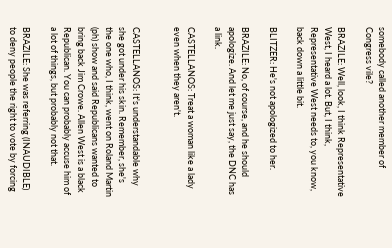somebody called another member of Congress vile?

BRAZILE: Well, look, I think Representative West, I heard a lot. But, I think, Representative West needs to, you know, back down a little bit.

BLITZER: He's not apologized to her.

BRAZILE: No, of course, and he should apologize. And let me just say, the DNC has a link.

CASTELLANOS: Treat a woman like a lady even when they aren't.


CASTELLANOS: It's understandable why she got under his skin. Remember, she's the one who, I think, went on Roland Martin (ph) show and said Republicans wanted to bring back Jim Crowe. Allen West is a black Republican. You can probably accuse him of a lot of things, but probably not that.

BRAZILE: She was referring (INAUDIBLE) to deny people the right to vote by forcing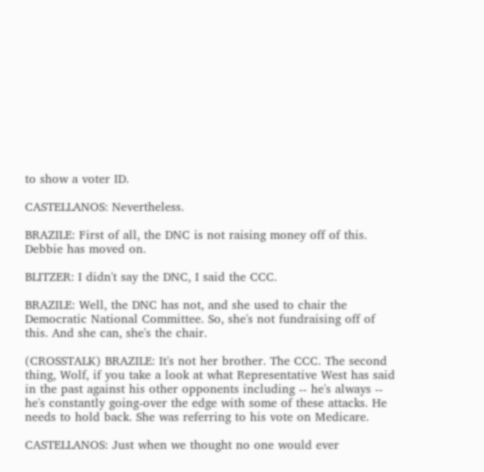to show a voter ID.

CASTELLANOS: Nevertheless.

BRAZILE: First of all, the DNC is not raising money off of this. Debbie has moved on.

BLITZER: I didn't say the DNC, I said the CCC.

BRAZILE: Well, the DNC has not, and she used to chair the Democratic National Committee. So, she's not fundraising off of this. And she can, she's the chair.

(CROSSTALK) BRAZILE: It's not her brother. The CCC. The second thing, Wolf, if you take a look at what Representative West has said in the past against his other opponents including -- he's always -- he's constantly going-over the edge with some of these attacks. He needs to hold back. She was referring to his vote on Medicare.

CASTELLANOS: Just when we thought no one would ever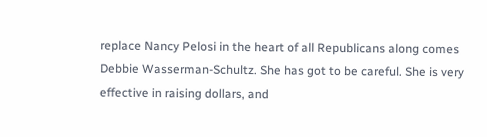replace Nancy Pelosi in the heart of all Republicans along comes Debbie Wasserman-Schultz. She has got to be careful. She is very effective in raising dollars, and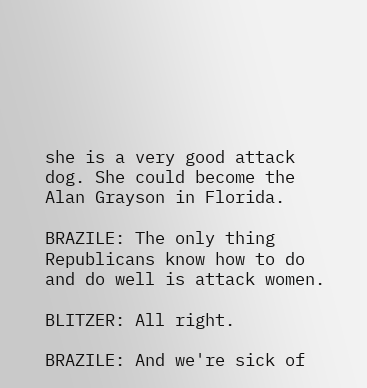she is a very good attack dog. She could become the Alan Grayson in Florida.

BRAZILE: The only thing Republicans know how to do and do well is attack women.

BLITZER: All right.

BRAZILE: And we're sick of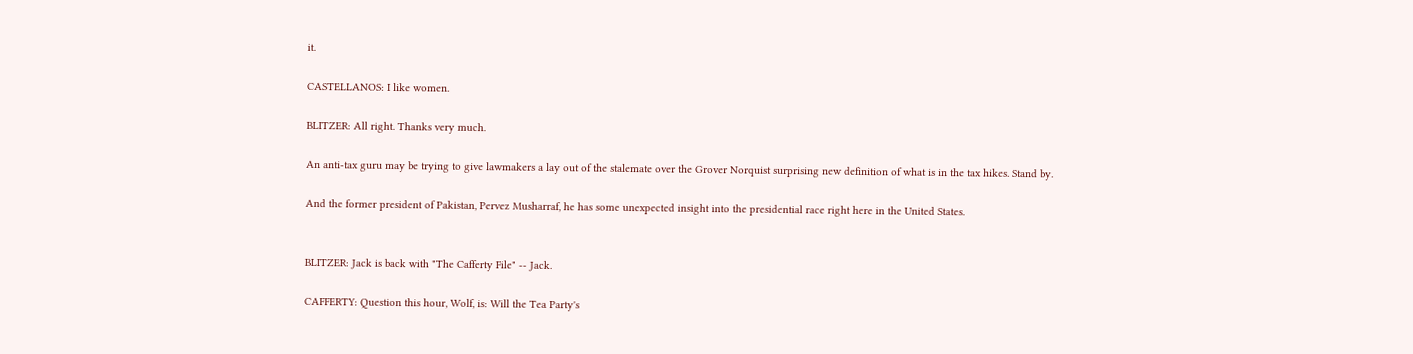it.

CASTELLANOS: I like women.

BLITZER: All right. Thanks very much.

An anti-tax guru may be trying to give lawmakers a lay out of the stalemate over the Grover Norquist surprising new definition of what is in the tax hikes. Stand by.

And the former president of Pakistan, Pervez Musharraf, he has some unexpected insight into the presidential race right here in the United States.


BLITZER: Jack is back with "The Cafferty File" -- Jack.

CAFFERTY: Question this hour, Wolf, is: Will the Tea Party's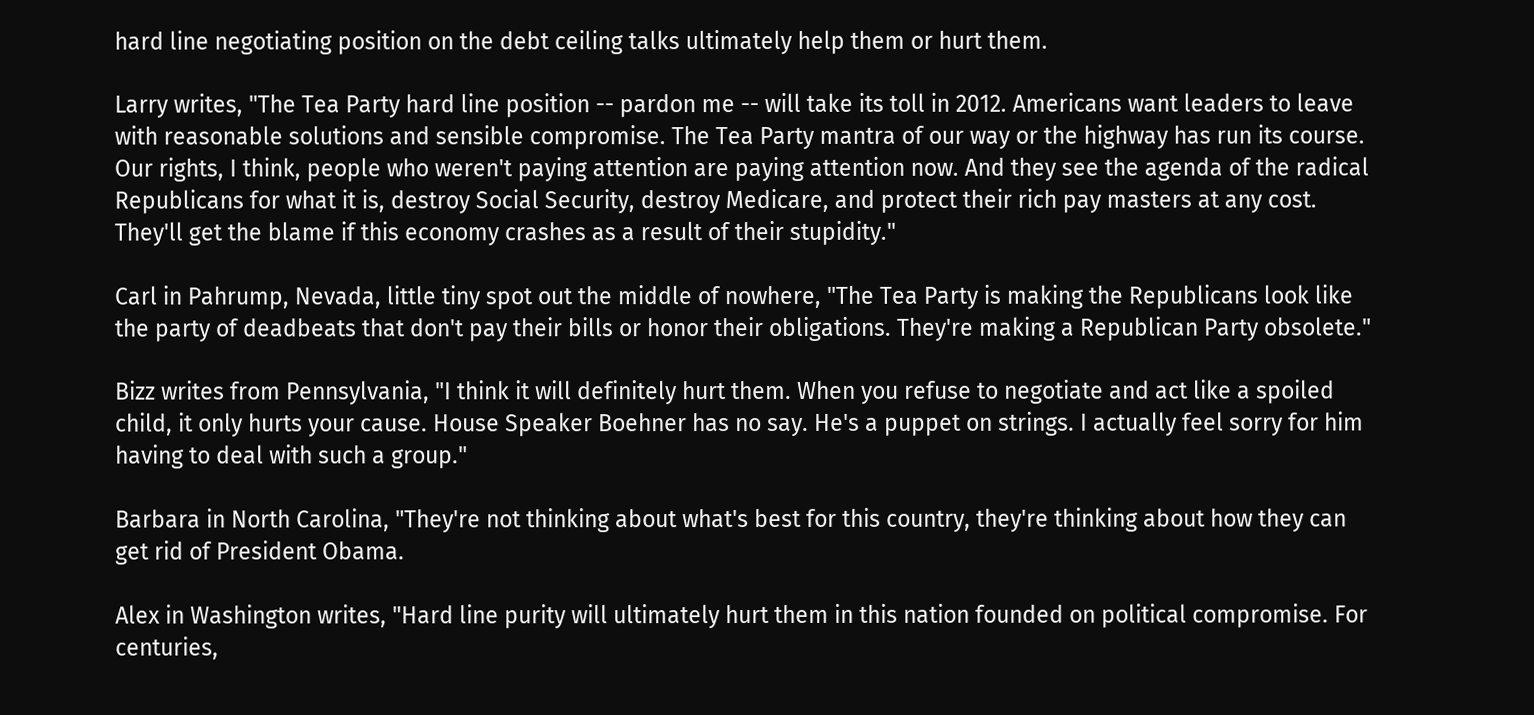hard line negotiating position on the debt ceiling talks ultimately help them or hurt them.

Larry writes, "The Tea Party hard line position -- pardon me -- will take its toll in 2012. Americans want leaders to leave with reasonable solutions and sensible compromise. The Tea Party mantra of our way or the highway has run its course. Our rights, I think, people who weren't paying attention are paying attention now. And they see the agenda of the radical Republicans for what it is, destroy Social Security, destroy Medicare, and protect their rich pay masters at any cost. They'll get the blame if this economy crashes as a result of their stupidity."

Carl in Pahrump, Nevada, little tiny spot out the middle of nowhere, "The Tea Party is making the Republicans look like the party of deadbeats that don't pay their bills or honor their obligations. They're making a Republican Party obsolete."

Bizz writes from Pennsylvania, "I think it will definitely hurt them. When you refuse to negotiate and act like a spoiled child, it only hurts your cause. House Speaker Boehner has no say. He's a puppet on strings. I actually feel sorry for him having to deal with such a group."

Barbara in North Carolina, "They're not thinking about what's best for this country, they're thinking about how they can get rid of President Obama.

Alex in Washington writes, "Hard line purity will ultimately hurt them in this nation founded on political compromise. For centuries,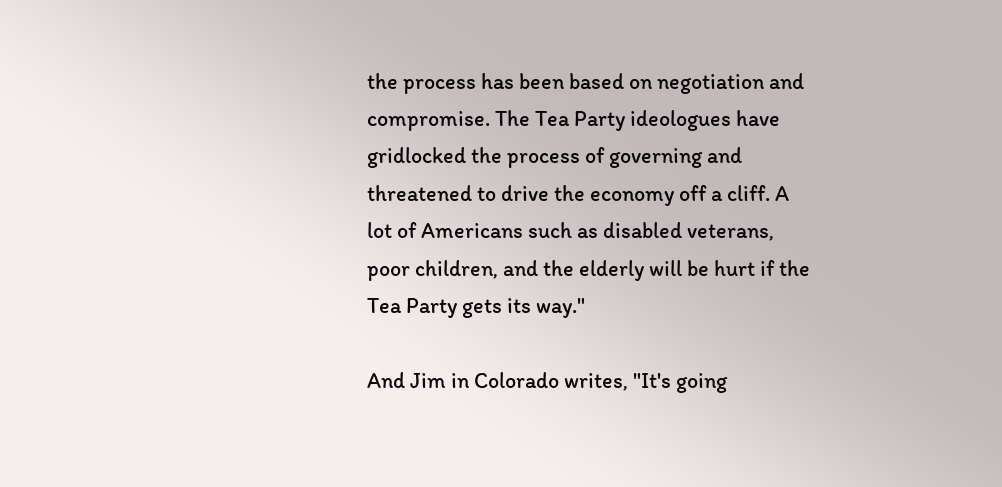the process has been based on negotiation and compromise. The Tea Party ideologues have gridlocked the process of governing and threatened to drive the economy off a cliff. A lot of Americans such as disabled veterans, poor children, and the elderly will be hurt if the Tea Party gets its way."

And Jim in Colorado writes, "It's going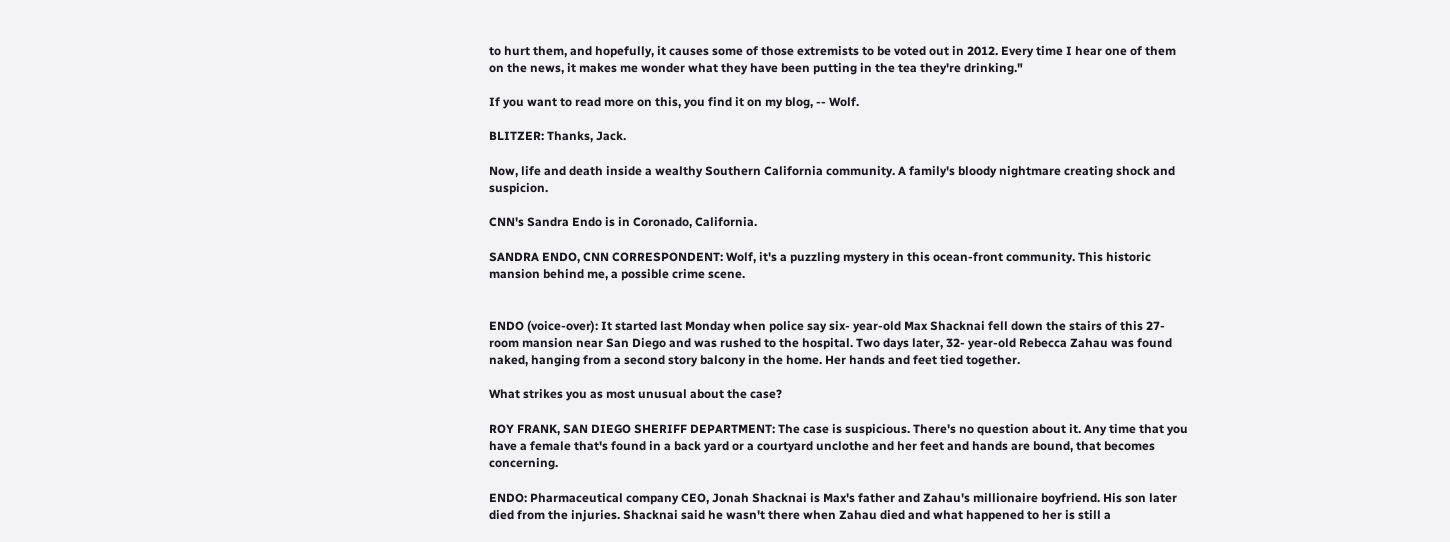to hurt them, and hopefully, it causes some of those extremists to be voted out in 2012. Every time I hear one of them on the news, it makes me wonder what they have been putting in the tea they're drinking."

If you want to read more on this, you find it on my blog, -- Wolf.

BLITZER: Thanks, Jack.

Now, life and death inside a wealthy Southern California community. A family's bloody nightmare creating shock and suspicion.

CNN's Sandra Endo is in Coronado, California.

SANDRA ENDO, CNN CORRESPONDENT: Wolf, it's a puzzling mystery in this ocean-front community. This historic mansion behind me, a possible crime scene.


ENDO (voice-over): It started last Monday when police say six- year-old Max Shacknai fell down the stairs of this 27-room mansion near San Diego and was rushed to the hospital. Two days later, 32- year-old Rebecca Zahau was found naked, hanging from a second story balcony in the home. Her hands and feet tied together.

What strikes you as most unusual about the case?

ROY FRANK, SAN DIEGO SHERIFF DEPARTMENT: The case is suspicious. There's no question about it. Any time that you have a female that's found in a back yard or a courtyard unclothe and her feet and hands are bound, that becomes concerning.

ENDO: Pharmaceutical company CEO, Jonah Shacknai is Max's father and Zahau's millionaire boyfriend. His son later died from the injuries. Shacknai said he wasn't there when Zahau died and what happened to her is still a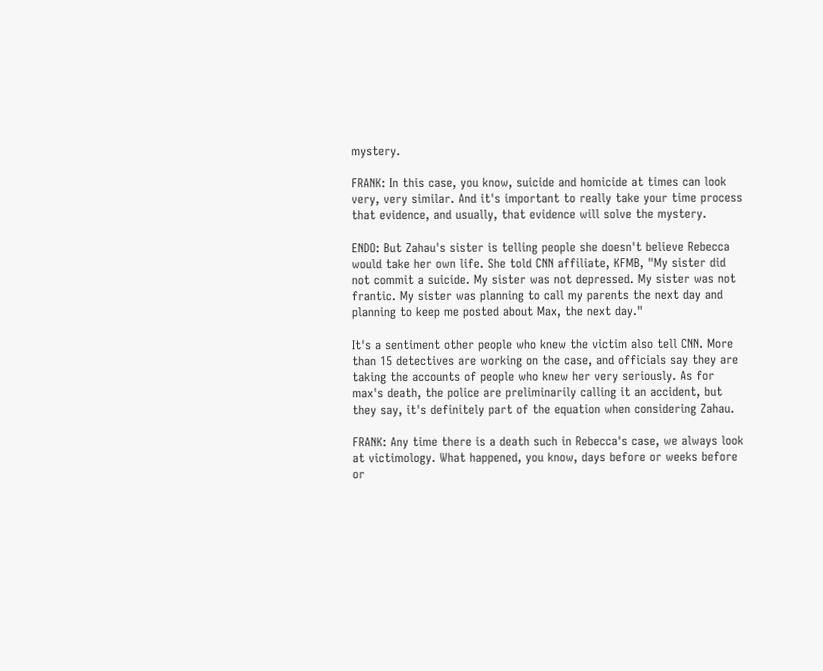mystery.

FRANK: In this case, you know, suicide and homicide at times can look very, very similar. And it's important to really take your time process that evidence, and usually, that evidence will solve the mystery.

ENDO: But Zahau's sister is telling people she doesn't believe Rebecca would take her own life. She told CNN affiliate, KFMB, "My sister did not commit a suicide. My sister was not depressed. My sister was not frantic. My sister was planning to call my parents the next day and planning to keep me posted about Max, the next day."

It's a sentiment other people who knew the victim also tell CNN. More than 15 detectives are working on the case, and officials say they are taking the accounts of people who knew her very seriously. As for max's death, the police are preliminarily calling it an accident, but they say, it's definitely part of the equation when considering Zahau.

FRANK: Any time there is a death such in Rebecca's case, we always look at victimology. What happened, you know, days before or weeks before or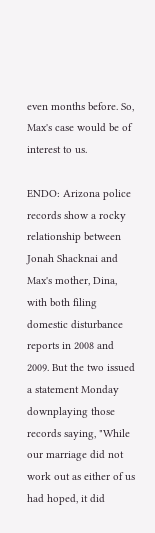even months before. So, Max's case would be of interest to us.

ENDO: Arizona police records show a rocky relationship between Jonah Shacknai and Max's mother, Dina, with both filing domestic disturbance reports in 2008 and 2009. But the two issued a statement Monday downplaying those records saying, "While our marriage did not work out as either of us had hoped, it did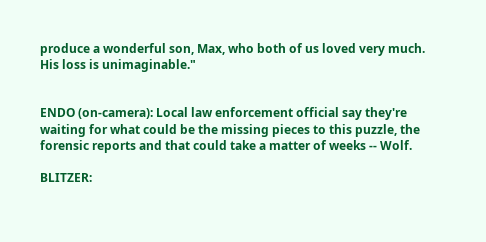produce a wonderful son, Max, who both of us loved very much. His loss is unimaginable."


ENDO (on-camera): Local law enforcement official say they're waiting for what could be the missing pieces to this puzzle, the forensic reports and that could take a matter of weeks -- Wolf.

BLITZER: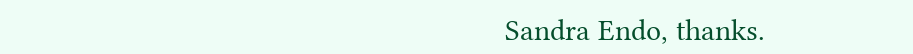Sandra Endo, thanks.